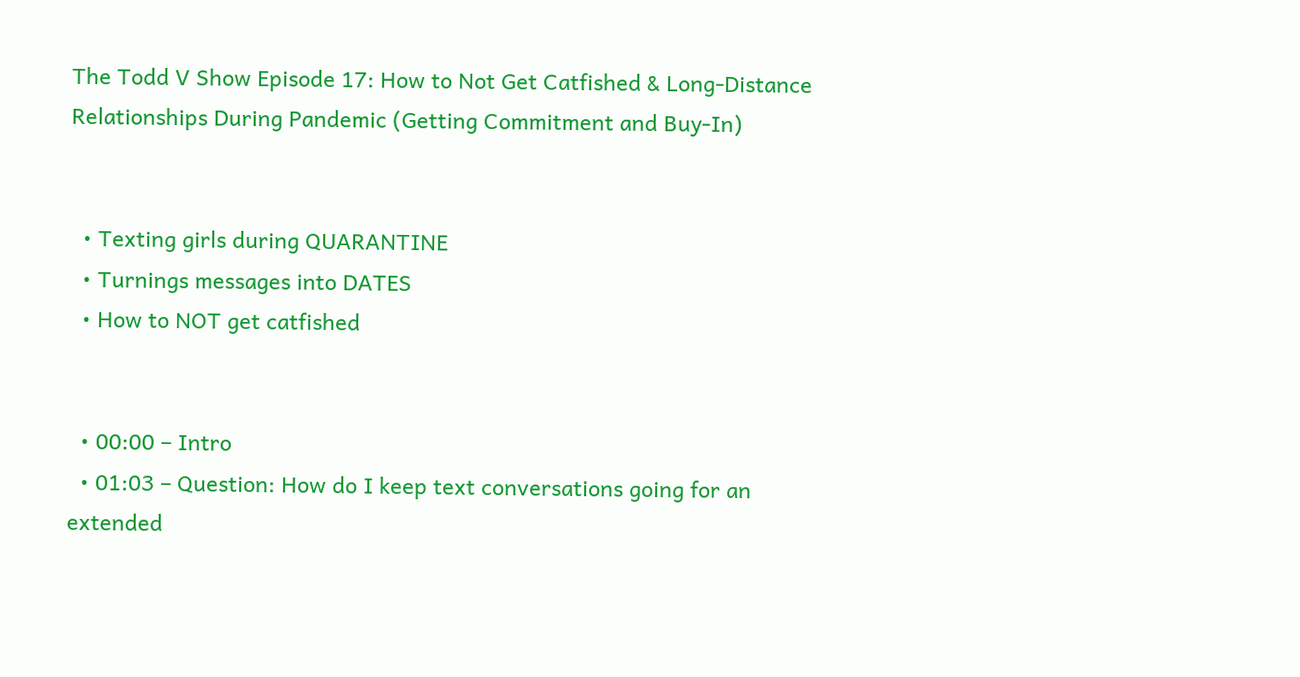The Todd V Show Episode 17: How to Not Get Catfished & Long-Distance Relationships During Pandemic (Getting Commitment and Buy-In)


  • Texting girls during QUARANTINE
  • Turnings messages into DATES
  • How to NOT get catfished


  • 00:00 – Intro
  • 01:03 – Question: How do I keep text conversations going for an extended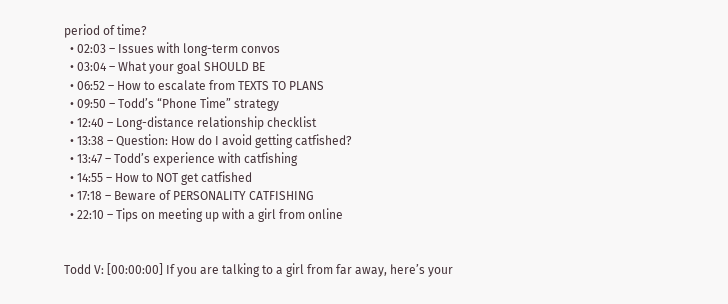period of time?
  • 02:03 – Issues with long-term convos
  • 03:04 – What your goal SHOULD BE
  • 06:52 – How to escalate from TEXTS TO PLANS
  • 09:50 – Todd’s “Phone Time” strategy
  • 12:40 – Long-distance relationship checklist
  • 13:38 – Question: How do I avoid getting catfished?
  • 13:47 – Todd’s experience with catfishing
  • 14:55 – How to NOT get catfished
  • 17:18 – Beware of PERSONALITY CATFISHING
  • 22:10 – Tips on meeting up with a girl from online


Todd V: [00:00:00] If you are talking to a girl from far away, here’s your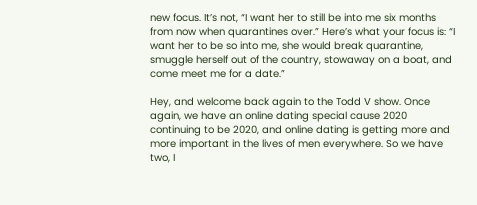new focus. It’s not, “I want her to still be into me six months from now when quarantines over.” Here’s what your focus is: “I want her to be so into me, she would break quarantine, smuggle herself out of the country, stowaway on a boat, and come meet me for a date.”

Hey, and welcome back again to the Todd V show. Once again, we have an online dating special cause 2020 continuing to be 2020, and online dating is getting more and more important in the lives of men everywhere. So we have two, I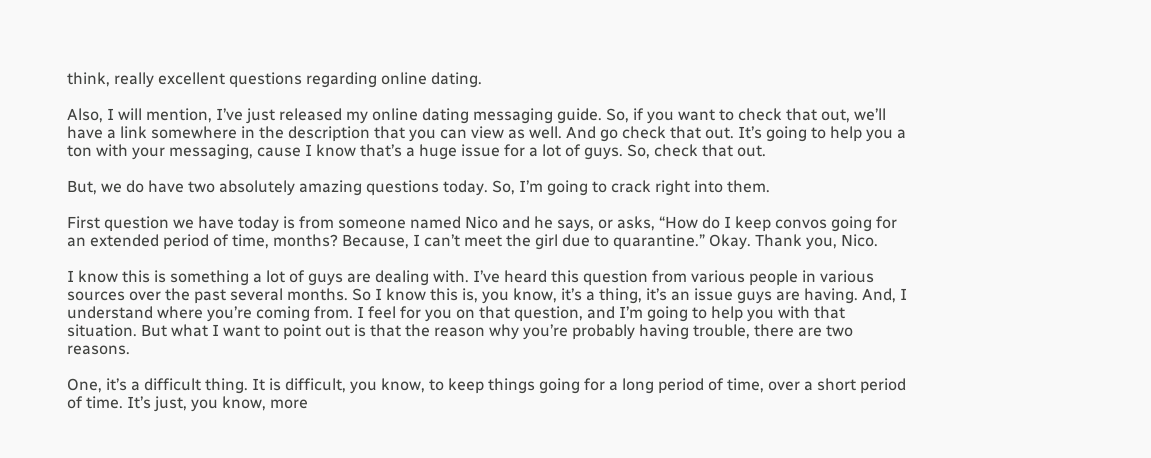think, really excellent questions regarding online dating.

Also, I will mention, I’ve just released my online dating messaging guide. So, if you want to check that out, we’ll have a link somewhere in the description that you can view as well. And go check that out. It’s going to help you a ton with your messaging, cause I know that’s a huge issue for a lot of guys. So, check that out.

But, we do have two absolutely amazing questions today. So, I’m going to crack right into them.

First question we have today is from someone named Nico and he says, or asks, “How do I keep convos going for an extended period of time, months? Because, I can’t meet the girl due to quarantine.” Okay. Thank you, Nico.

I know this is something a lot of guys are dealing with. I’ve heard this question from various people in various sources over the past several months. So I know this is, you know, it’s a thing, it’s an issue guys are having. And, I understand where you’re coming from. I feel for you on that question, and I’m going to help you with that situation. But what I want to point out is that the reason why you’re probably having trouble, there are two reasons.

One, it’s a difficult thing. It is difficult, you know, to keep things going for a long period of time, over a short period of time. It’s just, you know, more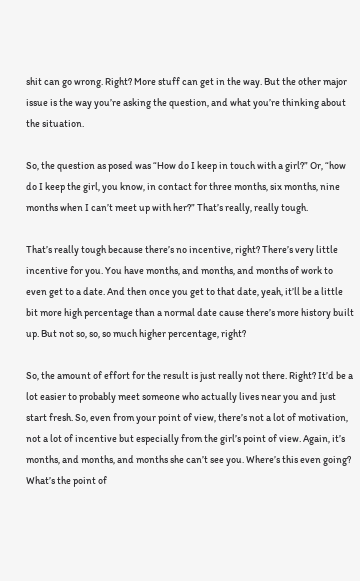shit can go wrong. Right? More stuff can get in the way. But the other major issue is the way you’re asking the question, and what you’re thinking about the situation.

So, the question as posed was “How do I keep in touch with a girl?” Or, “how do I keep the girl, you know, in contact for three months, six months, nine months when I can’t meet up with her?” That’s really, really tough.

That’s really tough because there’s no incentive, right? There’s very little incentive for you. You have months, and months, and months of work to even get to a date. And then once you get to that date, yeah, it’ll be a little bit more high percentage than a normal date cause there’s more history built up. But not so, so, so much higher percentage, right?

So, the amount of effort for the result is just really not there. Right? It’d be a lot easier to probably meet someone who actually lives near you and just start fresh. So, even from your point of view, there’s not a lot of motivation, not a lot of incentive but especially from the girl’s point of view. Again, it’s months, and months, and months she can’t see you. Where’s this even going? What’s the point of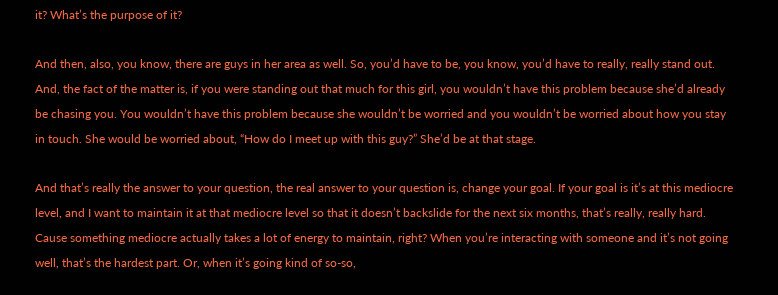it? What’s the purpose of it?

And then, also, you know, there are guys in her area as well. So, you’d have to be, you know, you’d have to really, really stand out. And, the fact of the matter is, if you were standing out that much for this girl, you wouldn’t have this problem because she’d already be chasing you. You wouldn’t have this problem because she wouldn’t be worried and you wouldn’t be worried about how you stay in touch. She would be worried about, “How do I meet up with this guy?” She’d be at that stage.

And that’s really the answer to your question, the real answer to your question is, change your goal. If your goal is it’s at this mediocre level, and I want to maintain it at that mediocre level so that it doesn’t backslide for the next six months, that’s really, really hard. Cause something mediocre actually takes a lot of energy to maintain, right? When you’re interacting with someone and it’s not going well, that’s the hardest part. Or, when it’s going kind of so-so,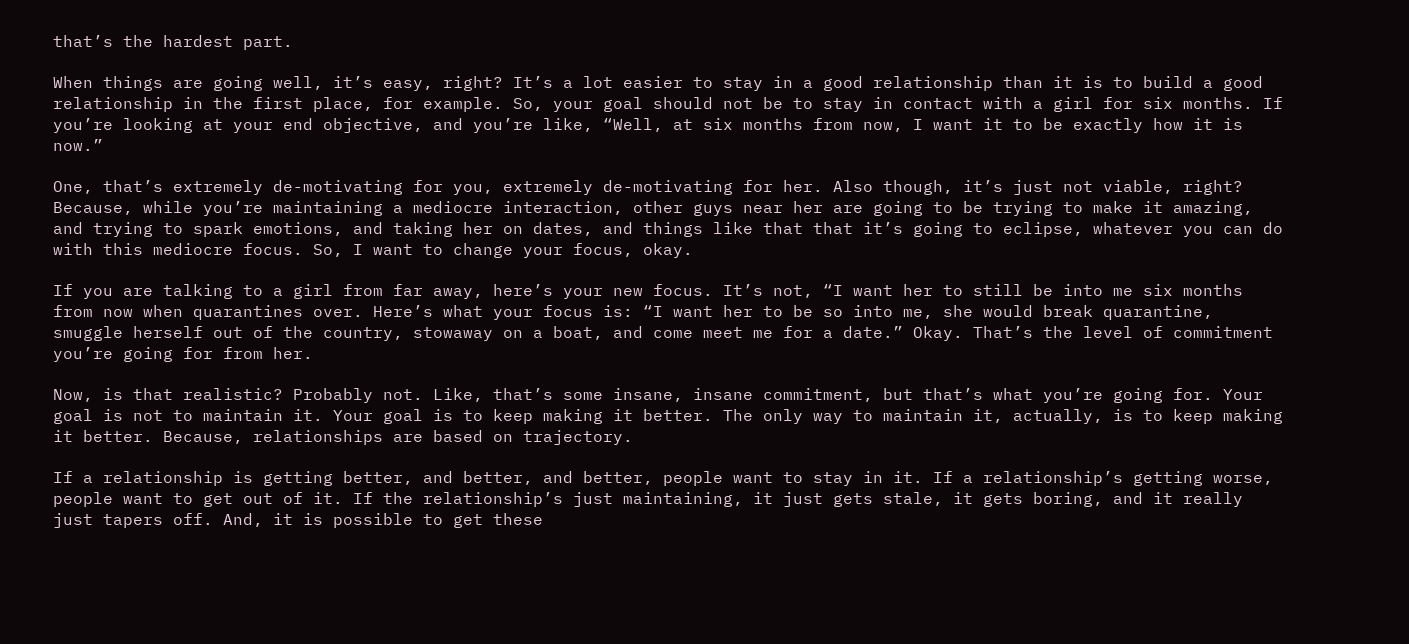that’s the hardest part.

When things are going well, it’s easy, right? It’s a lot easier to stay in a good relationship than it is to build a good relationship in the first place, for example. So, your goal should not be to stay in contact with a girl for six months. If you’re looking at your end objective, and you’re like, “Well, at six months from now, I want it to be exactly how it is now.”

One, that’s extremely de-motivating for you, extremely de-motivating for her. Also though, it’s just not viable, right? Because, while you’re maintaining a mediocre interaction, other guys near her are going to be trying to make it amazing, and trying to spark emotions, and taking her on dates, and things like that that it’s going to eclipse, whatever you can do with this mediocre focus. So, I want to change your focus, okay.

If you are talking to a girl from far away, here’s your new focus. It’s not, “I want her to still be into me six months from now when quarantines over. Here’s what your focus is: “I want her to be so into me, she would break quarantine, smuggle herself out of the country, stowaway on a boat, and come meet me for a date.” Okay. That’s the level of commitment you’re going for from her.

Now, is that realistic? Probably not. Like, that’s some insane, insane commitment, but that’s what you’re going for. Your goal is not to maintain it. Your goal is to keep making it better. The only way to maintain it, actually, is to keep making it better. Because, relationships are based on trajectory.

If a relationship is getting better, and better, and better, people want to stay in it. If a relationship’s getting worse, people want to get out of it. If the relationship’s just maintaining, it just gets stale, it gets boring, and it really just tapers off. And, it is possible to get these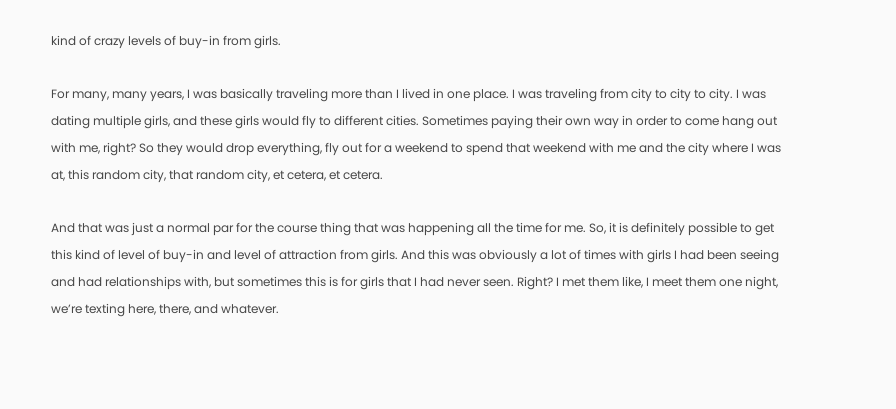kind of crazy levels of buy-in from girls.

For many, many years, I was basically traveling more than I lived in one place. I was traveling from city to city to city. I was dating multiple girls, and these girls would fly to different cities. Sometimes paying their own way in order to come hang out with me, right? So they would drop everything, fly out for a weekend to spend that weekend with me and the city where I was at, this random city, that random city, et cetera, et cetera.

And that was just a normal par for the course thing that was happening all the time for me. So, it is definitely possible to get this kind of level of buy-in and level of attraction from girls. And this was obviously a lot of times with girls I had been seeing and had relationships with, but sometimes this is for girls that I had never seen. Right? I met them like, I meet them one night, we’re texting here, there, and whatever.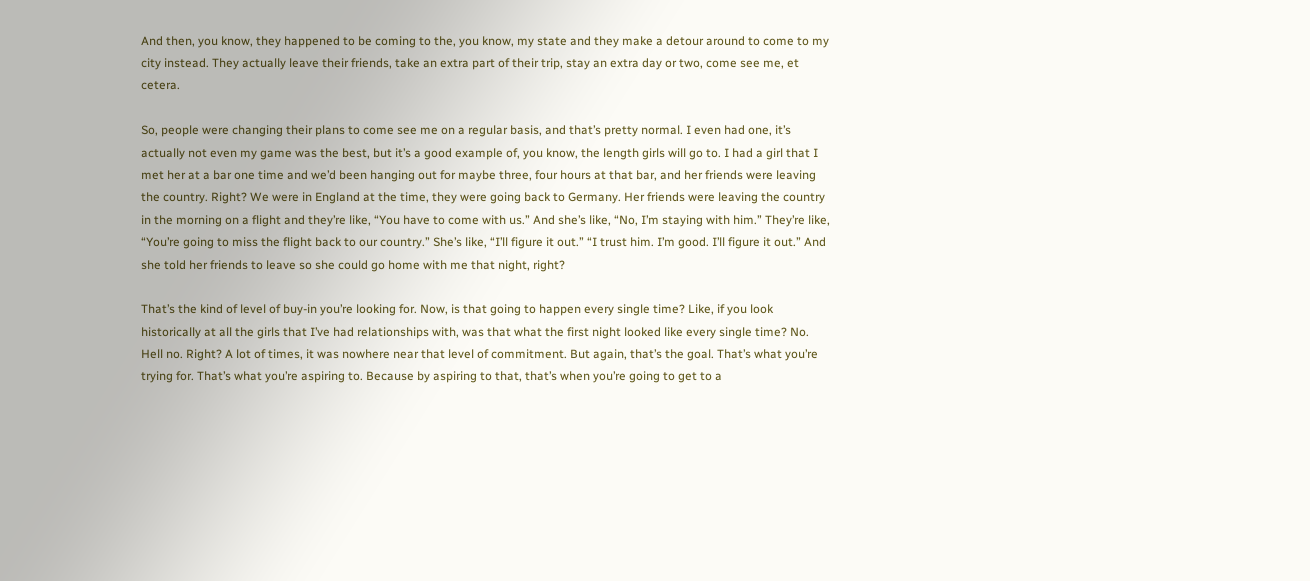And then, you know, they happened to be coming to the, you know, my state and they make a detour around to come to my city instead. They actually leave their friends, take an extra part of their trip, stay an extra day or two, come see me, et cetera.

So, people were changing their plans to come see me on a regular basis, and that’s pretty normal. I even had one, it’s actually not even my game was the best, but it’s a good example of, you know, the length girls will go to. I had a girl that I met her at a bar one time and we’d been hanging out for maybe three, four hours at that bar, and her friends were leaving the country. Right? We were in England at the time, they were going back to Germany. Her friends were leaving the country in the morning on a flight and they’re like, “You have to come with us.” And she’s like, “No, I’m staying with him.” They’re like, “You’re going to miss the flight back to our country.” She’s like, “I’ll figure it out.” “I trust him. I’m good. I’ll figure it out.” And she told her friends to leave so she could go home with me that night, right?

That’s the kind of level of buy-in you’re looking for. Now, is that going to happen every single time? Like, if you look historically at all the girls that I’ve had relationships with, was that what the first night looked like every single time? No. Hell no. Right? A lot of times, it was nowhere near that level of commitment. But again, that’s the goal. That’s what you’re trying for. That’s what you’re aspiring to. Because by aspiring to that, that’s when you’re going to get to a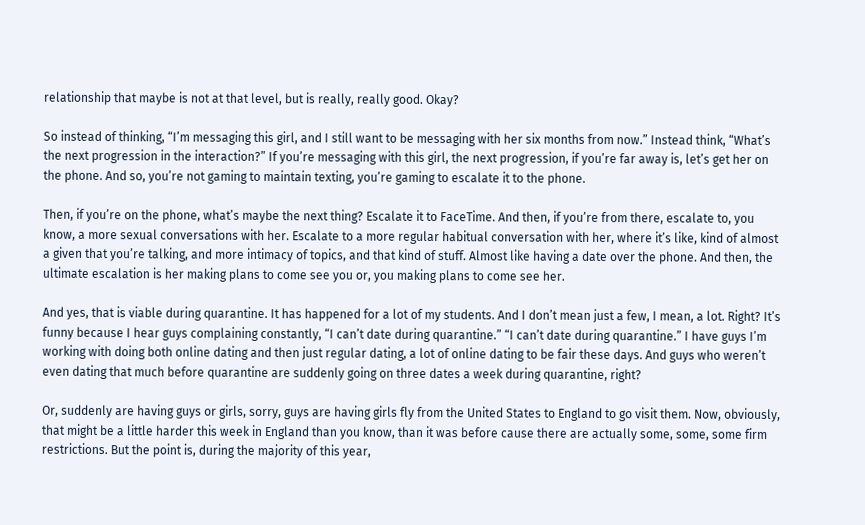relationship that maybe is not at that level, but is really, really good. Okay?

So instead of thinking, “I’m messaging this girl, and I still want to be messaging with her six months from now.” Instead think, “What’s the next progression in the interaction?” If you’re messaging with this girl, the next progression, if you’re far away is, let’s get her on the phone. And so, you’re not gaming to maintain texting, you’re gaming to escalate it to the phone.

Then, if you’re on the phone, what’s maybe the next thing? Escalate it to FaceTime. And then, if you’re from there, escalate to, you know, a more sexual conversations with her. Escalate to a more regular habitual conversation with her, where it’s like, kind of almost a given that you’re talking, and more intimacy of topics, and that kind of stuff. Almost like having a date over the phone. And then, the ultimate escalation is her making plans to come see you or, you making plans to come see her.

And yes, that is viable during quarantine. It has happened for a lot of my students. And I don’t mean just a few, I mean, a lot. Right? It’s funny because I hear guys complaining constantly, “I can’t date during quarantine.” “I can’t date during quarantine.” I have guys I’m working with doing both online dating and then just regular dating, a lot of online dating to be fair these days. And guys who weren’t even dating that much before quarantine are suddenly going on three dates a week during quarantine, right?

Or, suddenly are having guys or girls, sorry, guys are having girls fly from the United States to England to go visit them. Now, obviously, that might be a little harder this week in England than you know, than it was before cause there are actually some, some, some firm restrictions. But the point is, during the majority of this year,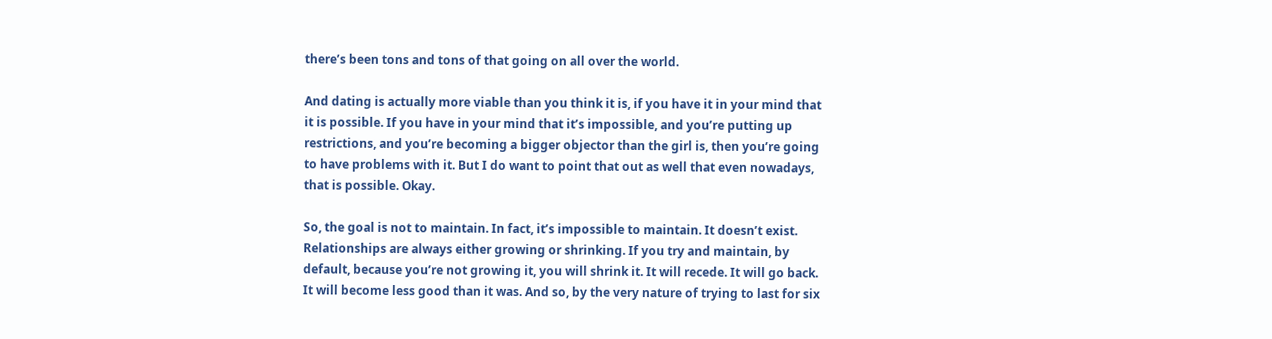there’s been tons and tons of that going on all over the world.

And dating is actually more viable than you think it is, if you have it in your mind that it is possible. If you have in your mind that it’s impossible, and you’re putting up restrictions, and you’re becoming a bigger objector than the girl is, then you’re going to have problems with it. But I do want to point that out as well that even nowadays, that is possible. Okay.

So, the goal is not to maintain. In fact, it’s impossible to maintain. It doesn’t exist. Relationships are always either growing or shrinking. If you try and maintain, by default, because you’re not growing it, you will shrink it. It will recede. It will go back. It will become less good than it was. And so, by the very nature of trying to last for six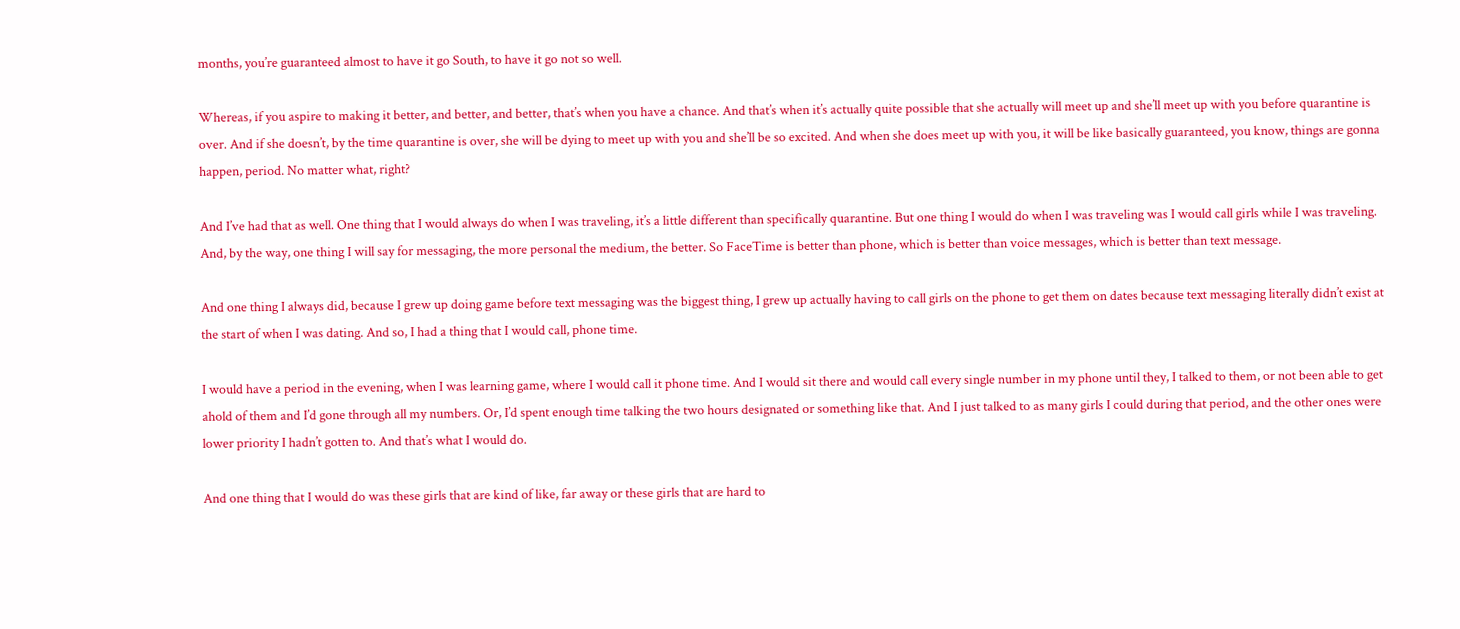months, you’re guaranteed almost to have it go South, to have it go not so well.

Whereas, if you aspire to making it better, and better, and better, that’s when you have a chance. And that’s when it’s actually quite possible that she actually will meet up and she’ll meet up with you before quarantine is over. And if she doesn’t, by the time quarantine is over, she will be dying to meet up with you and she’ll be so excited. And when she does meet up with you, it will be like basically guaranteed, you know, things are gonna happen, period. No matter what, right?

And I’ve had that as well. One thing that I would always do when I was traveling, it’s a little different than specifically quarantine. But one thing I would do when I was traveling was I would call girls while I was traveling. And, by the way, one thing I will say for messaging, the more personal the medium, the better. So FaceTime is better than phone, which is better than voice messages, which is better than text message.

And one thing I always did, because I grew up doing game before text messaging was the biggest thing, I grew up actually having to call girls on the phone to get them on dates because text messaging literally didn’t exist at the start of when I was dating. And so, I had a thing that I would call, phone time.

I would have a period in the evening, when I was learning game, where I would call it phone time. And I would sit there and would call every single number in my phone until they, I talked to them, or not been able to get ahold of them and I’d gone through all my numbers. Or, I’d spent enough time talking the two hours designated or something like that. And I just talked to as many girls I could during that period, and the other ones were lower priority I hadn’t gotten to. And that’s what I would do.

And one thing that I would do was these girls that are kind of like, far away or these girls that are hard to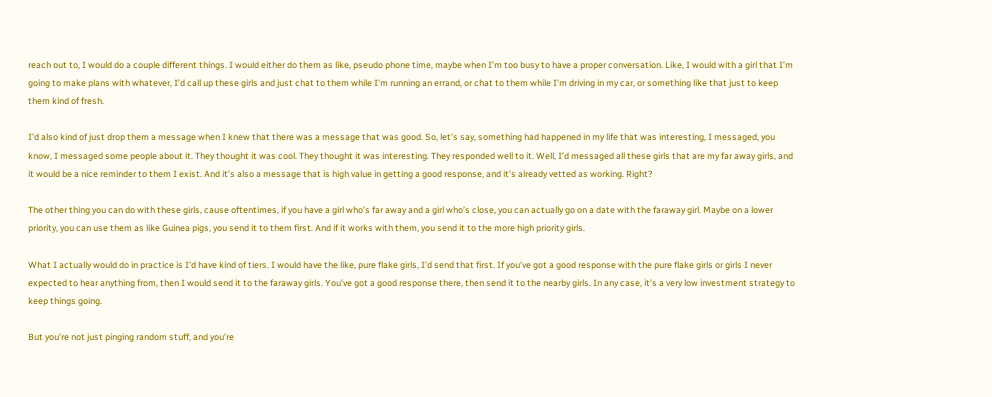reach out to, I would do a couple different things. I would either do them as like, pseudo phone time, maybe when I’m too busy to have a proper conversation. Like, I would with a girl that I’m going to make plans with whatever, I’d call up these girls and just chat to them while I’m running an errand, or chat to them while I’m driving in my car, or something like that just to keep them kind of fresh.

I’d also kind of just drop them a message when I knew that there was a message that was good. So, let’s say, something had happened in my life that was interesting, I messaged, you know, I messaged some people about it. They thought it was cool. They thought it was interesting. They responded well to it. Well, I’d messaged all these girls that are my far away girls, and it would be a nice reminder to them I exist. And it’s also a message that is high value in getting a good response, and it’s already vetted as working. Right?

The other thing you can do with these girls, cause oftentimes, if you have a girl who’s far away and a girl who’s close, you can actually go on a date with the faraway girl. Maybe on a lower priority, you can use them as like Guinea pigs, you send it to them first. And if it works with them, you send it to the more high priority girls.

What I actually would do in practice is I’d have kind of tiers. I would have the like, pure flake girls, I’d send that first. If you’ve got a good response with the pure flake girls or girls I never expected to hear anything from, then I would send it to the faraway girls. You’ve got a good response there, then send it to the nearby girls. In any case, it’s a very low investment strategy to keep things going.

But you’re not just pinging random stuff, and you’re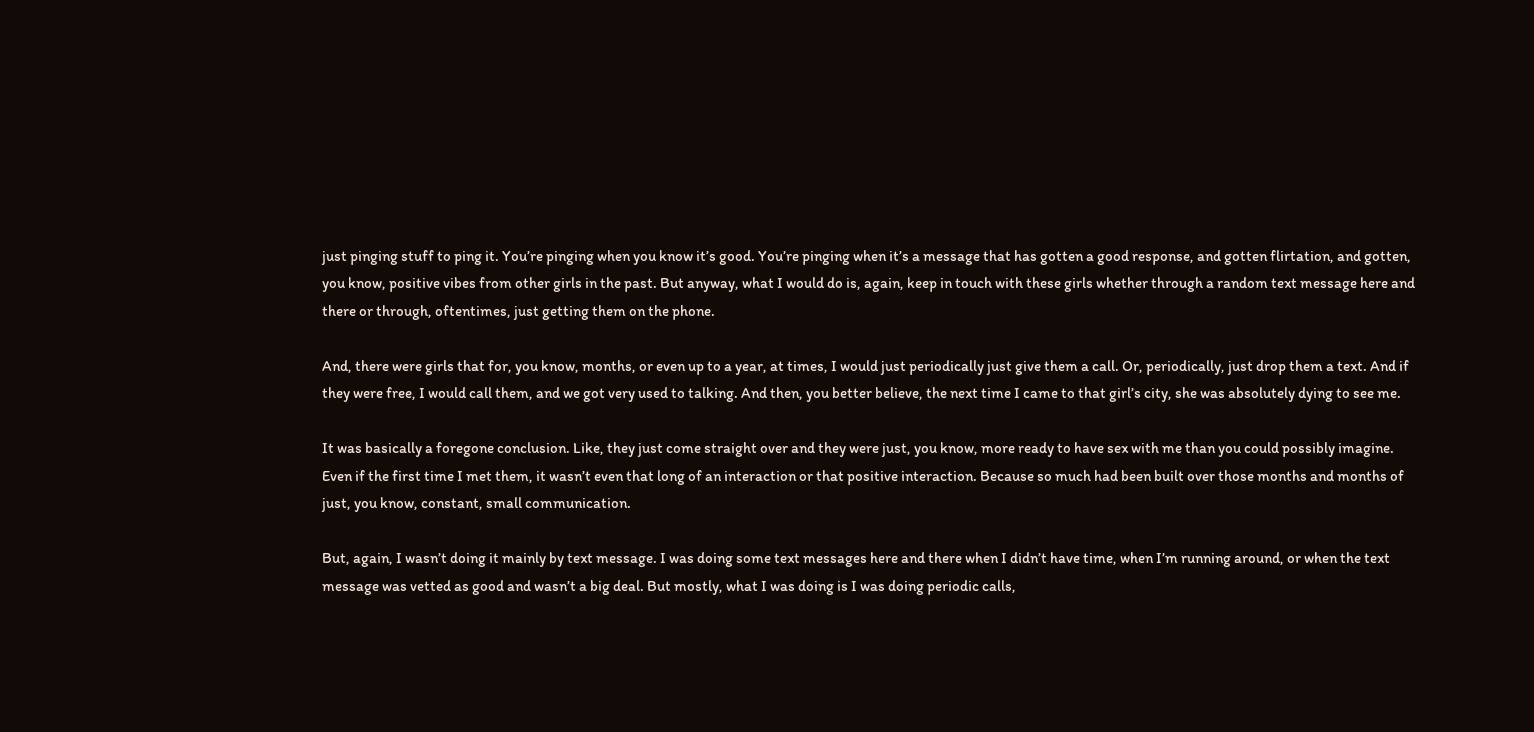just pinging stuff to ping it. You’re pinging when you know it’s good. You’re pinging when it’s a message that has gotten a good response, and gotten flirtation, and gotten, you know, positive vibes from other girls in the past. But anyway, what I would do is, again, keep in touch with these girls whether through a random text message here and there or through, oftentimes, just getting them on the phone.

And, there were girls that for, you know, months, or even up to a year, at times, I would just periodically just give them a call. Or, periodically, just drop them a text. And if they were free, I would call them, and we got very used to talking. And then, you better believe, the next time I came to that girl’s city, she was absolutely dying to see me.

It was basically a foregone conclusion. Like, they just come straight over and they were just, you know, more ready to have sex with me than you could possibly imagine. Even if the first time I met them, it wasn’t even that long of an interaction or that positive interaction. Because so much had been built over those months and months of just, you know, constant, small communication.

But, again, I wasn’t doing it mainly by text message. I was doing some text messages here and there when I didn’t have time, when I’m running around, or when the text message was vetted as good and wasn’t a big deal. But mostly, what I was doing is I was doing periodic calls,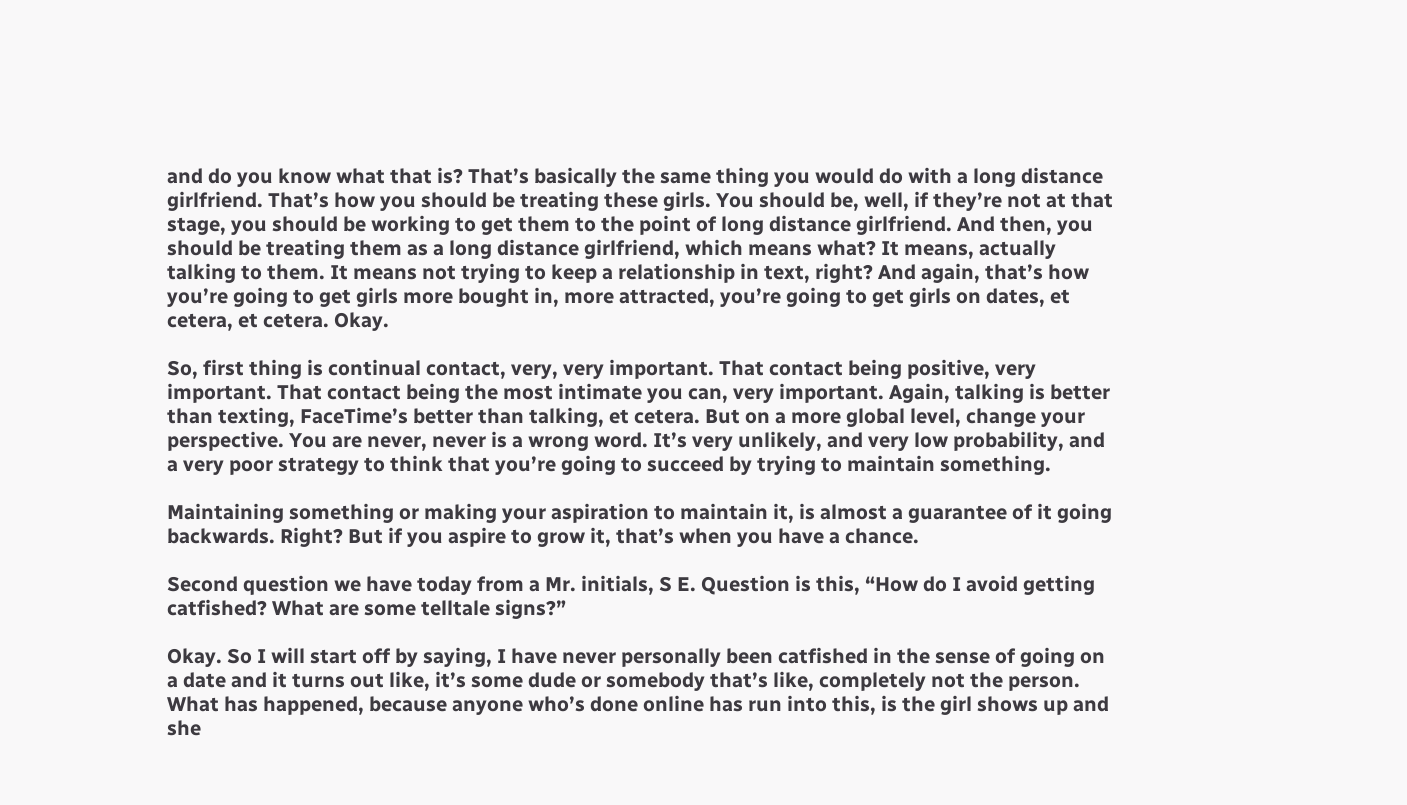and do you know what that is? That’s basically the same thing you would do with a long distance girlfriend. That’s how you should be treating these girls. You should be, well, if they’re not at that stage, you should be working to get them to the point of long distance girlfriend. And then, you should be treating them as a long distance girlfriend, which means what? It means, actually talking to them. It means not trying to keep a relationship in text, right? And again, that’s how you’re going to get girls more bought in, more attracted, you’re going to get girls on dates, et cetera, et cetera. Okay.

So, first thing is continual contact, very, very important. That contact being positive, very important. That contact being the most intimate you can, very important. Again, talking is better than texting, FaceTime’s better than talking, et cetera. But on a more global level, change your perspective. You are never, never is a wrong word. It’s very unlikely, and very low probability, and a very poor strategy to think that you’re going to succeed by trying to maintain something.

Maintaining something or making your aspiration to maintain it, is almost a guarantee of it going backwards. Right? But if you aspire to grow it, that’s when you have a chance.

Second question we have today from a Mr. initials, S E. Question is this, “How do I avoid getting catfished? What are some telltale signs?”

Okay. So I will start off by saying, I have never personally been catfished in the sense of going on a date and it turns out like, it’s some dude or somebody that’s like, completely not the person. What has happened, because anyone who’s done online has run into this, is the girl shows up and she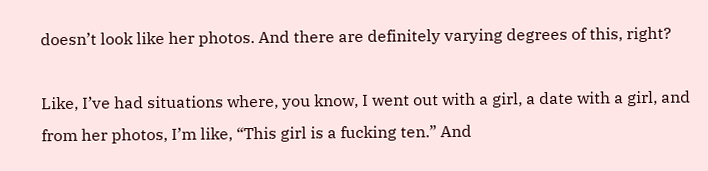doesn’t look like her photos. And there are definitely varying degrees of this, right?

Like, I’ve had situations where, you know, I went out with a girl, a date with a girl, and from her photos, I’m like, “This girl is a fucking ten.” And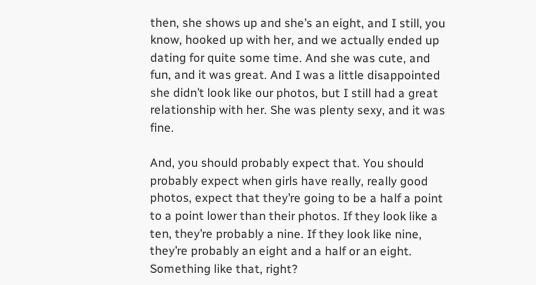then, she shows up and she’s an eight, and I still, you know, hooked up with her, and we actually ended up dating for quite some time. And she was cute, and fun, and it was great. And I was a little disappointed she didn’t look like our photos, but I still had a great relationship with her. She was plenty sexy, and it was fine.

And, you should probably expect that. You should probably expect when girls have really, really good photos, expect that they’re going to be a half a point to a point lower than their photos. If they look like a ten, they’re probably a nine. If they look like nine, they’re probably an eight and a half or an eight. Something like that, right?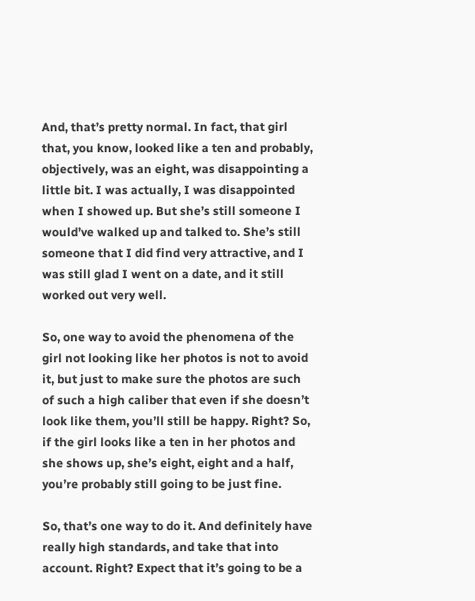And, that’s pretty normal. In fact, that girl that, you know, looked like a ten and probably, objectively, was an eight, was disappointing a little bit. I was actually, I was disappointed when I showed up. But she’s still someone I would’ve walked up and talked to. She’s still someone that I did find very attractive, and I was still glad I went on a date, and it still worked out very well.

So, one way to avoid the phenomena of the girl not looking like her photos is not to avoid it, but just to make sure the photos are such of such a high caliber that even if she doesn’t look like them, you’ll still be happy. Right? So, if the girl looks like a ten in her photos and she shows up, she’s eight, eight and a half, you’re probably still going to be just fine.

So, that’s one way to do it. And definitely have really high standards, and take that into account. Right? Expect that it’s going to be a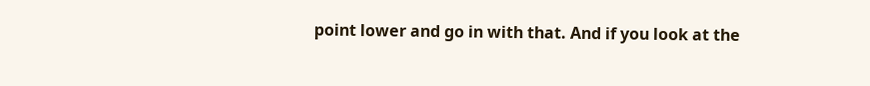point lower and go in with that. And if you look at the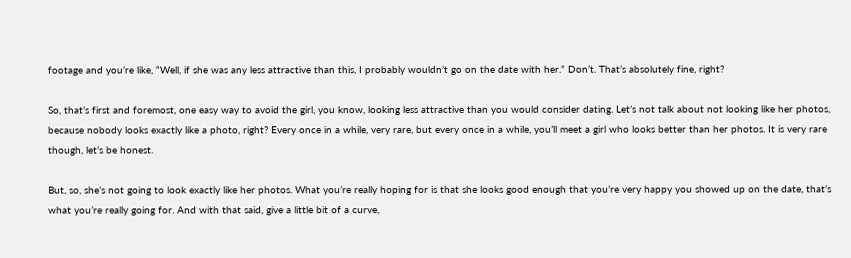footage and you’re like, “Well, if she was any less attractive than this, I probably wouldn’t go on the date with her.” Don’t. That’s absolutely fine, right?

So, that’s first and foremost, one easy way to avoid the girl, you know, looking less attractive than you would consider dating. Let’s not talk about not looking like her photos, because nobody looks exactly like a photo, right? Every once in a while, very rare, but every once in a while, you’ll meet a girl who looks better than her photos. It is very rare though, let’s be honest.

But, so, she’s not going to look exactly like her photos. What you’re really hoping for is that she looks good enough that you’re very happy you showed up on the date, that’s what you’re really going for. And with that said, give a little bit of a curve,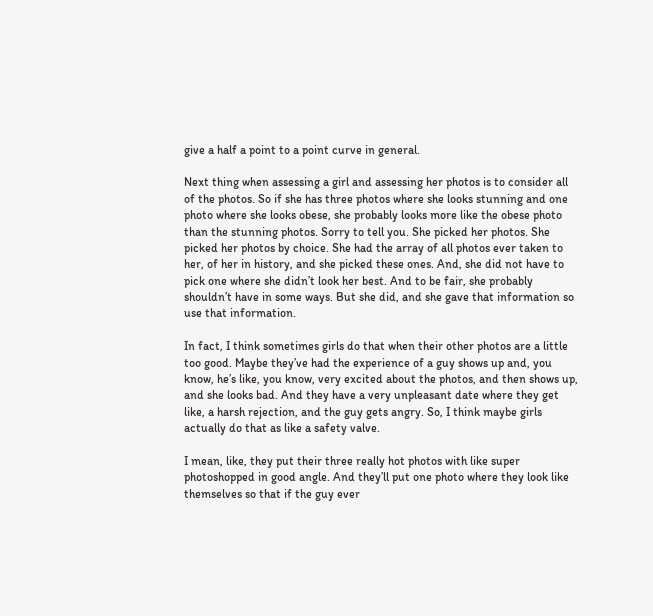give a half a point to a point curve in general.

Next thing when assessing a girl and assessing her photos is to consider all of the photos. So if she has three photos where she looks stunning and one photo where she looks obese, she probably looks more like the obese photo than the stunning photos. Sorry to tell you. She picked her photos. She picked her photos by choice. She had the array of all photos ever taken to her, of her in history, and she picked these ones. And, she did not have to pick one where she didn’t look her best. And to be fair, she probably shouldn’t have in some ways. But she did, and she gave that information so use that information.

In fact, I think sometimes girls do that when their other photos are a little too good. Maybe they’ve had the experience of a guy shows up and, you know, he’s like, you know, very excited about the photos, and then shows up, and she looks bad. And they have a very unpleasant date where they get like, a harsh rejection, and the guy gets angry. So, I think maybe girls actually do that as like a safety valve.

I mean, like, they put their three really hot photos with like super photoshopped in good angle. And they’ll put one photo where they look like themselves so that if the guy ever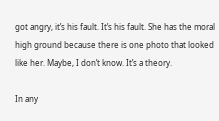got angry, it’s his fault. It’s his fault. She has the moral high ground because there is one photo that looked like her. Maybe, I don’t know. It’s a theory.

In any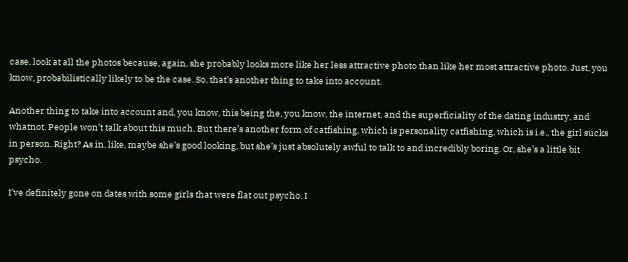case, look at all the photos because, again, she probably looks more like her less attractive photo than like her most attractive photo. Just, you know, probabilistically likely to be the case. So, that’s another thing to take into account.

Another thing to take into account and, you know, this being the, you know, the internet, and the superficiality of the dating industry, and whatnot. People won’t talk about this much. But there’s another form of catfishing, which is personality catfishing, which is i.e., the girl sucks in person. Right? As in, like, maybe she’s good looking, but she’s just absolutely awful to talk to and incredibly boring. Or, she’s a little bit psycho.

I’ve definitely gone on dates with some girls that were flat out psycho. I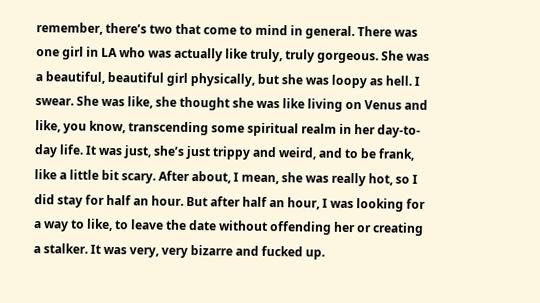remember, there’s two that come to mind in general. There was one girl in LA who was actually like truly, truly gorgeous. She was a beautiful, beautiful girl physically, but she was loopy as hell. I swear. She was like, she thought she was like living on Venus and like, you know, transcending some spiritual realm in her day-to-day life. It was just, she’s just trippy and weird, and to be frank, like a little bit scary. After about, I mean, she was really hot, so I did stay for half an hour. But after half an hour, I was looking for a way to like, to leave the date without offending her or creating a stalker. It was very, very bizarre and fucked up.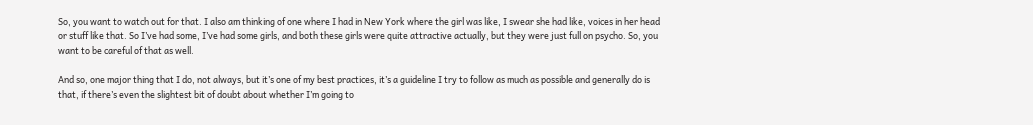So, you want to watch out for that. I also am thinking of one where I had in New York where the girl was like, I swear she had like, voices in her head or stuff like that. So I’ve had some, I’ve had some girls, and both these girls were quite attractive actually, but they were just full on psycho. So, you want to be careful of that as well.

And so, one major thing that I do, not always, but it’s one of my best practices, it’s a guideline I try to follow as much as possible and generally do is that, if there’s even the slightest bit of doubt about whether I’m going to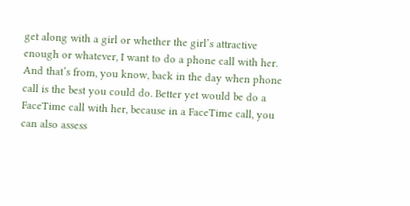get along with a girl or whether the girl’s attractive enough or whatever, I want to do a phone call with her. And that’s from, you know, back in the day when phone call is the best you could do. Better yet would be do a FaceTime call with her, because in a FaceTime call, you can also assess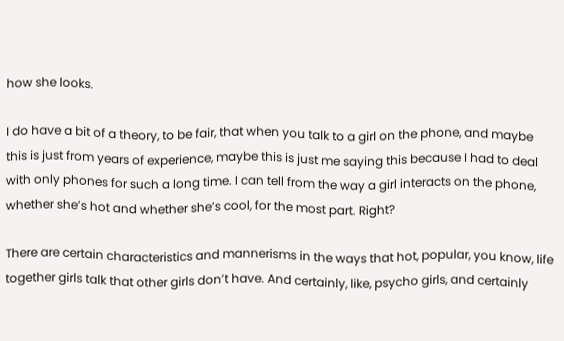how she looks.

I do have a bit of a theory, to be fair, that when you talk to a girl on the phone, and maybe this is just from years of experience, maybe this is just me saying this because I had to deal with only phones for such a long time. I can tell from the way a girl interacts on the phone, whether she’s hot and whether she’s cool, for the most part. Right?

There are certain characteristics and mannerisms in the ways that hot, popular, you know, life together girls talk that other girls don’t have. And certainly, like, psycho girls, and certainly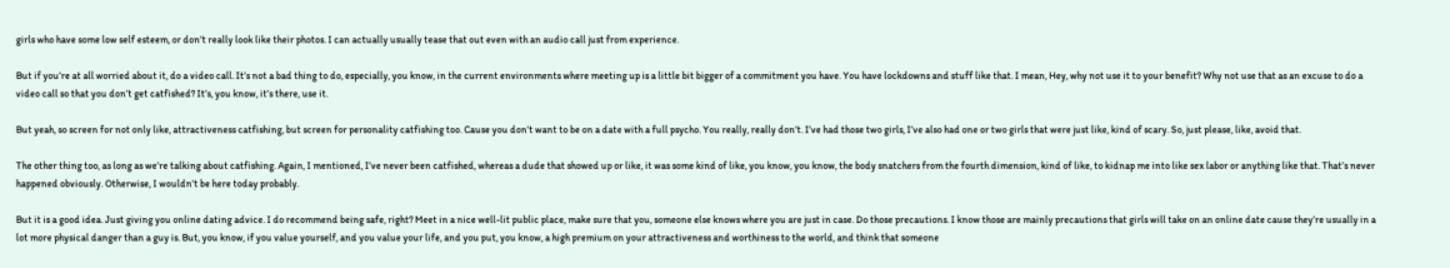girls who have some low self esteem, or don’t really look like their photos. I can actually usually tease that out even with an audio call just from experience.

But if you’re at all worried about it, do a video call. It’s not a bad thing to do, especially, you know, in the current environments where meeting up is a little bit bigger of a commitment you have. You have lockdowns and stuff like that. I mean, Hey, why not use it to your benefit? Why not use that as an excuse to do a video call so that you don’t get catfished? It’s, you know, it’s there, use it.

But yeah, so screen for not only like, attractiveness catfishing, but screen for personality catfishing too. Cause you don’t want to be on a date with a full psycho. You really, really don’t. I’ve had those two girls, I’ve also had one or two girls that were just like, kind of scary. So, just please, like, avoid that.

The other thing too, as long as we’re talking about catfishing. Again, I mentioned, I’ve never been catfished, whereas a dude that showed up or like, it was some kind of like, you know, you know, the body snatchers from the fourth dimension, kind of like, to kidnap me into like sex labor or anything like that. That’s never happened obviously. Otherwise, I wouldn’t be here today probably.

But it is a good idea. Just giving you online dating advice. I do recommend being safe, right? Meet in a nice well-lit public place, make sure that you, someone else knows where you are just in case. Do those precautions. I know those are mainly precautions that girls will take on an online date cause they’re usually in a lot more physical danger than a guy is. But, you know, if you value yourself, and you value your life, and you put, you know, a high premium on your attractiveness and worthiness to the world, and think that someone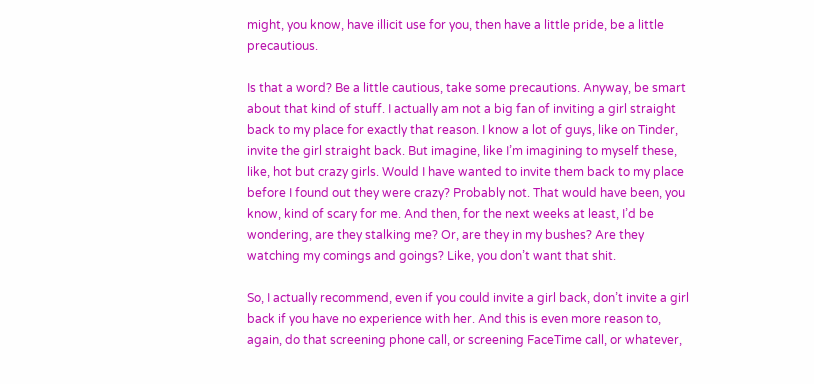might, you know, have illicit use for you, then have a little pride, be a little precautious.

Is that a word? Be a little cautious, take some precautions. Anyway, be smart about that kind of stuff. I actually am not a big fan of inviting a girl straight back to my place for exactly that reason. I know a lot of guys, like on Tinder, invite the girl straight back. But imagine, like I’m imagining to myself these, like, hot but crazy girls. Would I have wanted to invite them back to my place before I found out they were crazy? Probably not. That would have been, you know, kind of scary for me. And then, for the next weeks at least, I’d be wondering, are they stalking me? Or, are they in my bushes? Are they watching my comings and goings? Like, you don’t want that shit.

So, I actually recommend, even if you could invite a girl back, don’t invite a girl back if you have no experience with her. And this is even more reason to, again, do that screening phone call, or screening FaceTime call, or whatever,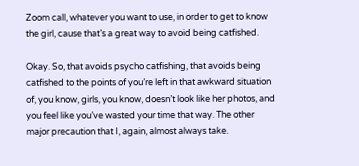Zoom call, whatever you want to use, in order to get to know the girl, cause that’s a great way to avoid being catfished.

Okay. So, that avoids psycho catfishing, that avoids being catfished to the points of you’re left in that awkward situation of, you know, girls, you know, doesn’t look like her photos, and you feel like you’ve wasted your time that way. The other major precaution that I, again, almost always take.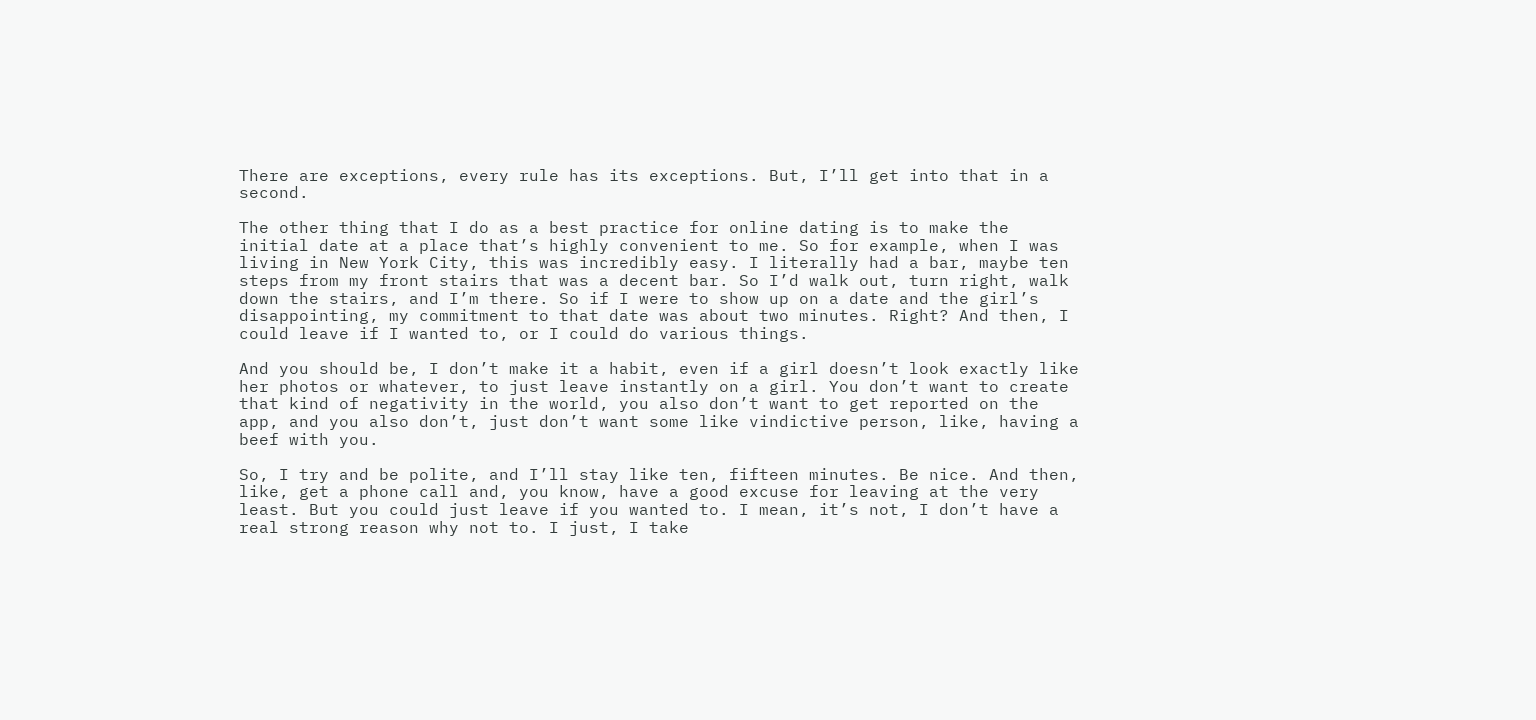There are exceptions, every rule has its exceptions. But, I’ll get into that in a second.

The other thing that I do as a best practice for online dating is to make the initial date at a place that’s highly convenient to me. So for example, when I was living in New York City, this was incredibly easy. I literally had a bar, maybe ten steps from my front stairs that was a decent bar. So I’d walk out, turn right, walk down the stairs, and I’m there. So if I were to show up on a date and the girl’s disappointing, my commitment to that date was about two minutes. Right? And then, I could leave if I wanted to, or I could do various things.

And you should be, I don’t make it a habit, even if a girl doesn’t look exactly like her photos or whatever, to just leave instantly on a girl. You don’t want to create that kind of negativity in the world, you also don’t want to get reported on the app, and you also don’t, just don’t want some like vindictive person, like, having a beef with you.

So, I try and be polite, and I’ll stay like ten, fifteen minutes. Be nice. And then, like, get a phone call and, you know, have a good excuse for leaving at the very least. But you could just leave if you wanted to. I mean, it’s not, I don’t have a real strong reason why not to. I just, I take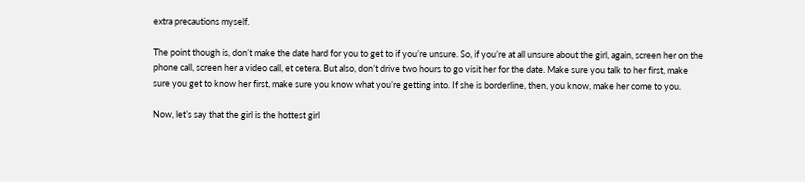extra precautions myself.

The point though is, don’t make the date hard for you to get to if you’re unsure. So, if you’re at all unsure about the girl, again, screen her on the phone call, screen her a video call, et cetera. But also, don’t drive two hours to go visit her for the date. Make sure you talk to her first, make sure you get to know her first, make sure you know what you’re getting into. If she is borderline, then, you know, make her come to you.

Now, let’s say that the girl is the hottest girl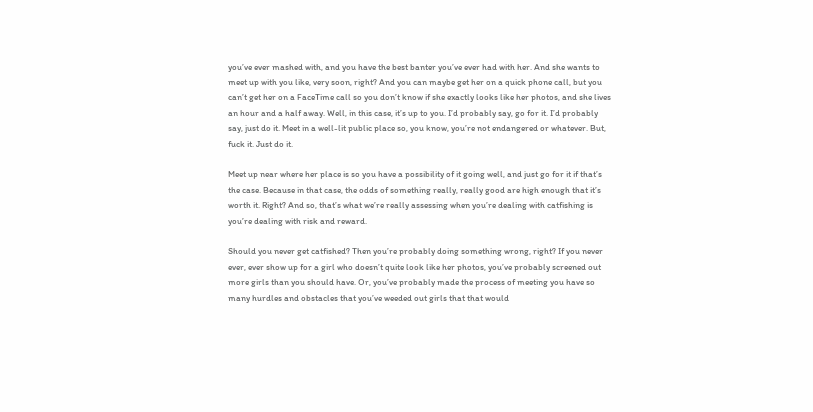you’ve ever mashed with, and you have the best banter you’ve ever had with her. And she wants to meet up with you like, very soon, right? And you can maybe get her on a quick phone call, but you can’t get her on a FaceTime call so you don’t know if she exactly looks like her photos, and she lives an hour and a half away. Well, in this case, it’s up to you. I’d probably say, go for it. I’d probably say, just do it. Meet in a well-lit public place so, you know, you’re not endangered or whatever. But, fuck it. Just do it.

Meet up near where her place is so you have a possibility of it going well, and just go for it if that’s the case. Because in that case, the odds of something really, really good are high enough that it’s worth it. Right? And so, that’s what we’re really assessing when you’re dealing with catfishing is you’re dealing with risk and reward.

Should you never get catfished? Then you’re probably doing something wrong, right? If you never ever, ever show up for a girl who doesn’t quite look like her photos, you’ve probably screened out more girls than you should have. Or, you’ve probably made the process of meeting you have so many hurdles and obstacles that you’ve weeded out girls that that would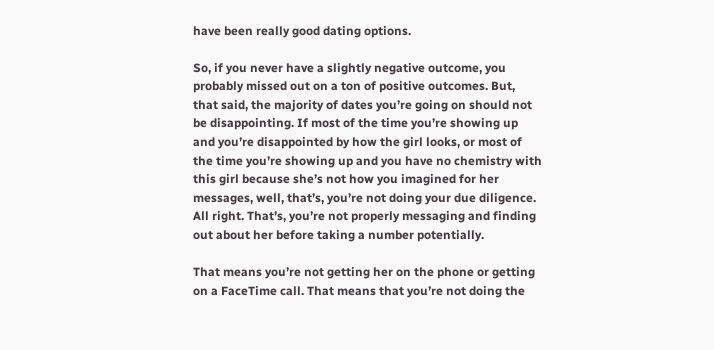have been really good dating options.

So, if you never have a slightly negative outcome, you probably missed out on a ton of positive outcomes. But, that said, the majority of dates you’re going on should not be disappointing. If most of the time you’re showing up and you’re disappointed by how the girl looks, or most of the time you’re showing up and you have no chemistry with this girl because she’s not how you imagined for her messages, well, that’s, you’re not doing your due diligence. All right. That’s, you’re not properly messaging and finding out about her before taking a number potentially.

That means you’re not getting her on the phone or getting on a FaceTime call. That means that you’re not doing the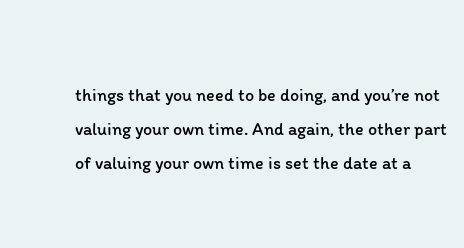things that you need to be doing, and you’re not valuing your own time. And again, the other part of valuing your own time is set the date at a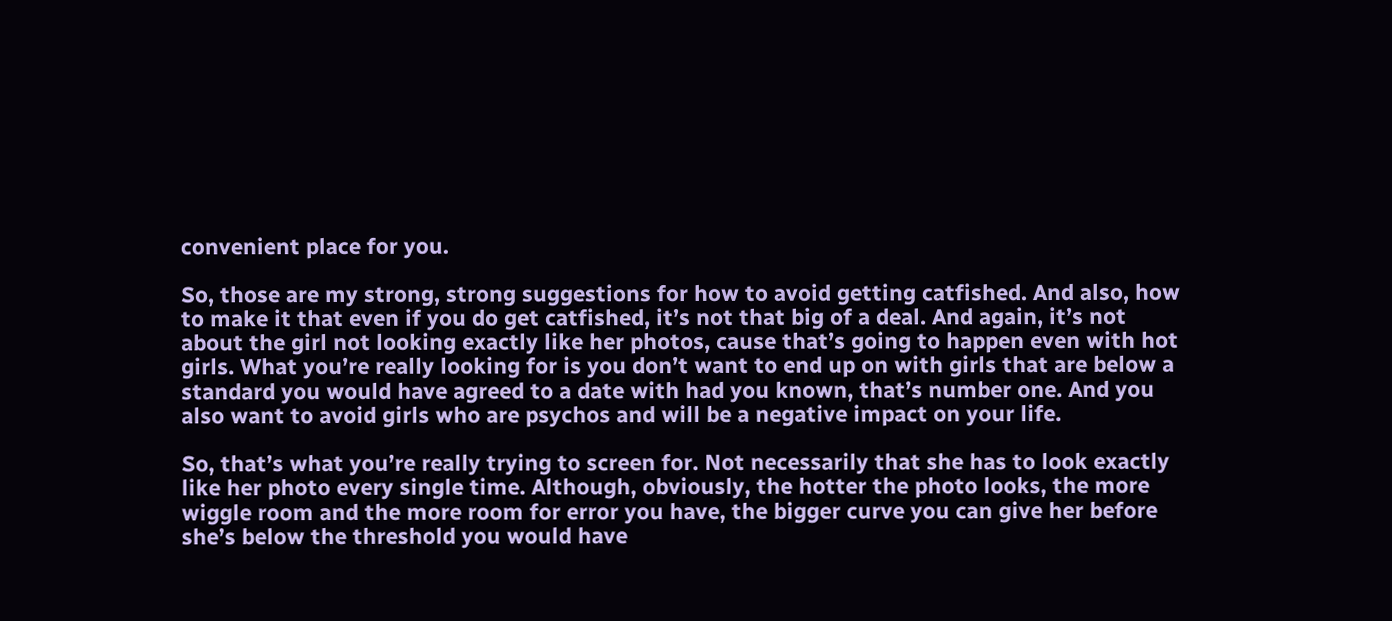convenient place for you.

So, those are my strong, strong suggestions for how to avoid getting catfished. And also, how to make it that even if you do get catfished, it’s not that big of a deal. And again, it’s not about the girl not looking exactly like her photos, cause that’s going to happen even with hot girls. What you’re really looking for is you don’t want to end up on with girls that are below a standard you would have agreed to a date with had you known, that’s number one. And you also want to avoid girls who are psychos and will be a negative impact on your life.

So, that’s what you’re really trying to screen for. Not necessarily that she has to look exactly like her photo every single time. Although, obviously, the hotter the photo looks, the more wiggle room and the more room for error you have, the bigger curve you can give her before she’s below the threshold you would have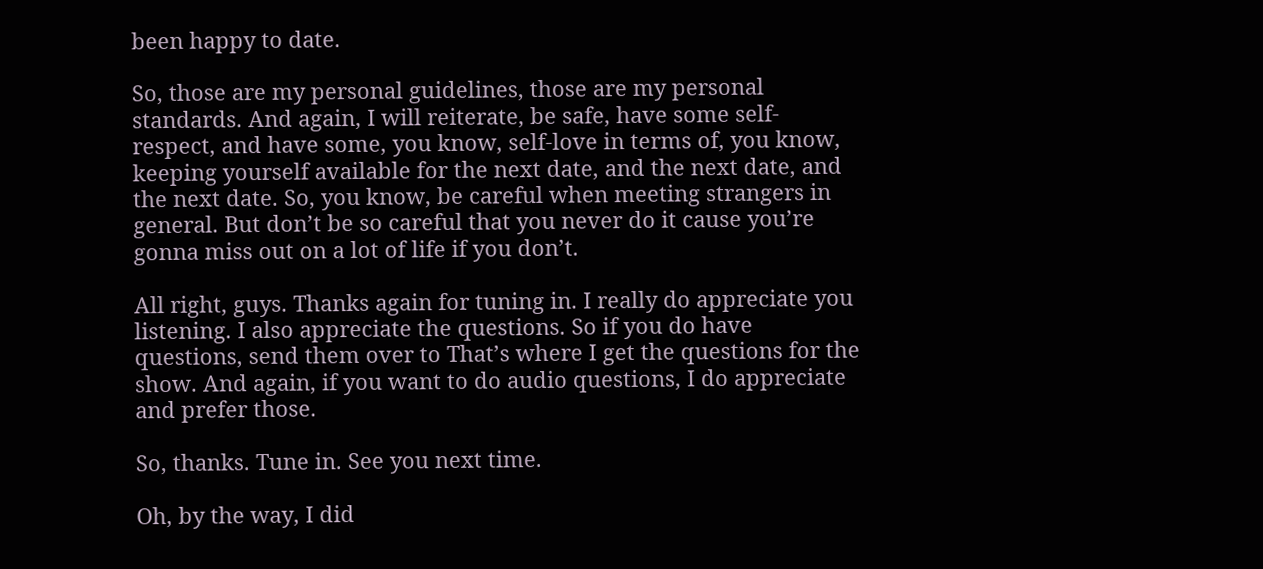been happy to date.

So, those are my personal guidelines, those are my personal standards. And again, I will reiterate, be safe, have some self-respect, and have some, you know, self-love in terms of, you know, keeping yourself available for the next date, and the next date, and the next date. So, you know, be careful when meeting strangers in general. But don’t be so careful that you never do it cause you’re gonna miss out on a lot of life if you don’t.

All right, guys. Thanks again for tuning in. I really do appreciate you listening. I also appreciate the questions. So if you do have questions, send them over to That’s where I get the questions for the show. And again, if you want to do audio questions, I do appreciate and prefer those.

So, thanks. Tune in. See you next time.

Oh, by the way, I did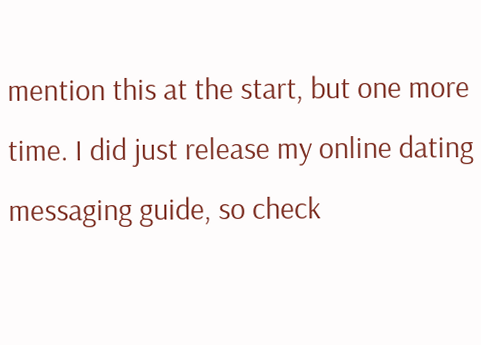mention this at the start, but one more time. I did just release my online dating messaging guide, so check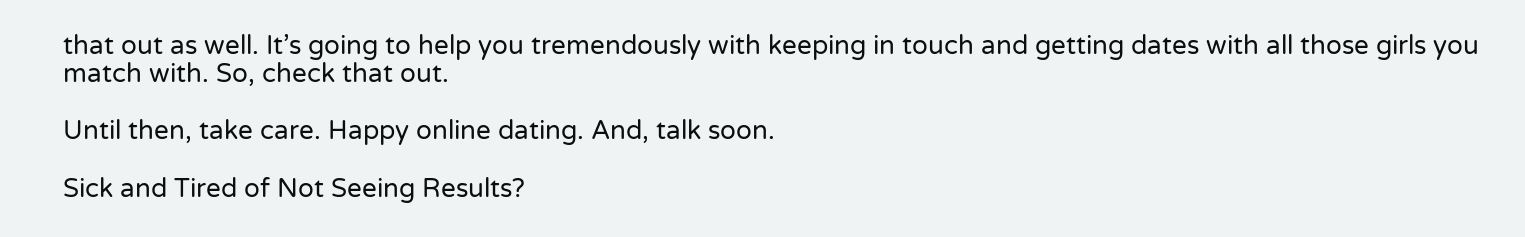that out as well. It’s going to help you tremendously with keeping in touch and getting dates with all those girls you match with. So, check that out.

Until then, take care. Happy online dating. And, talk soon.

Sick and Tired of Not Seeing Results?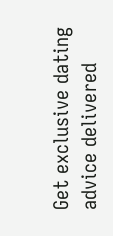Get exclusive dating advice delivered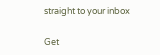straight to your inbox

Get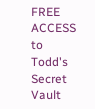FREE ACCESS to Todd's Secret Vault